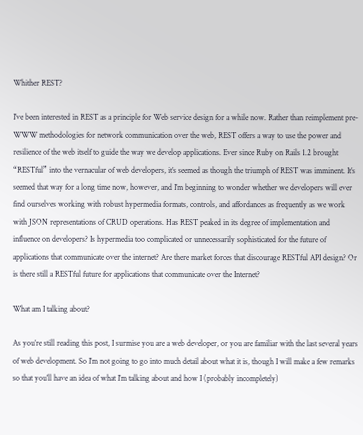Whither REST?

I’ve been interested in REST as a principle for Web service design for a while now. Rather than reimplement pre-WWW methodologies for network communication over the web, REST offers a way to use the power and resilience of the web itself to guide the way we develop applications. Ever since Ruby on Rails 1.2 brought “RESTful” into the vernacular of web developers, it’s seemed as though the triumph of REST was imminent. It’s seemed that way for a long time now, however, and I’m beginning to wonder whether we developers will ever find ourselves working with robust hypermedia formats, controls, and affordances as frequently as we work with JSON representations of CRUD operations. Has REST peaked in its degree of implementation and influence on developers? Is hypermedia too complicated or unnecessarily sophisticated for the future of applications that communicate over the internet? Are there market forces that discourage RESTful API design? Or is there still a RESTful future for applications that communicate over the Internet?

What am I talking about?

As you’re still reading this post, I surmise you are a web developer, or you are familiar with the last several years of web development. So I’m not going to go into much detail about what it is, though I will make a few remarks so that you’ll have an idea of what I’m talking about and how I (probably incompletely)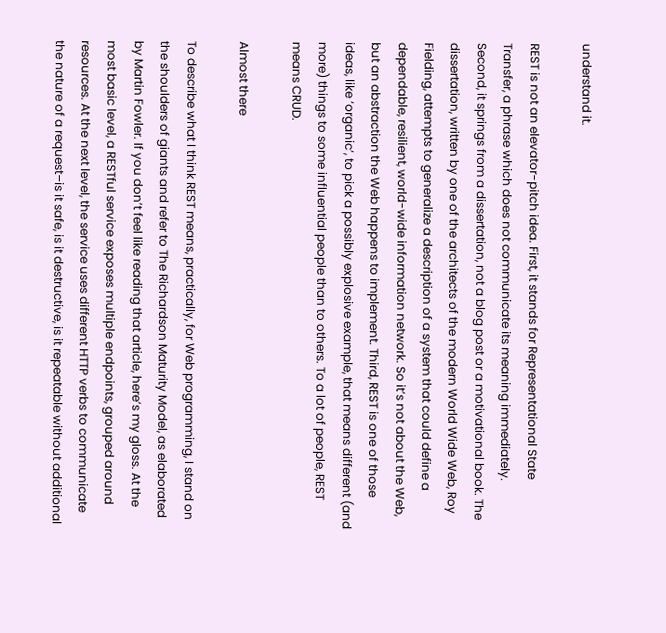understand it.

REST is not an elevator-pitch idea. First, it stands for Representational State Transfer, a phrase which does not communicate its meaning immediately. Second, it springs from a dissertation, not a blog post or a motivational book. The dissertation, written by one of the architects of the modern World Wide Web, Roy Fielding, attempts to generalize a description of a system that could define a dependable, resilient, world-wide information network. So it’s not about the Web, but an abstraction the Web happens to implement. Third, REST is one of those ideas, like ‘organic’, to pick a possibly explosive example, that means different (and more) things to some influential people than to others. To a lot of people, REST means CRUD.

Almost there

To describe what I think REST means, practically, for Web programming, I stand on the shoulders of giants and refer to The Richardson Maturity Model, as elaborated by Martin Fowler. If you don’t feel like reading that article, here’s my gloss. At the most basic level, a RESTful service exposes multiple endpoints, grouped around resources. At the next level, the service uses different HTTP verbs to communicate the nature of a request–is it safe, is it destructive, is it repeatable without additional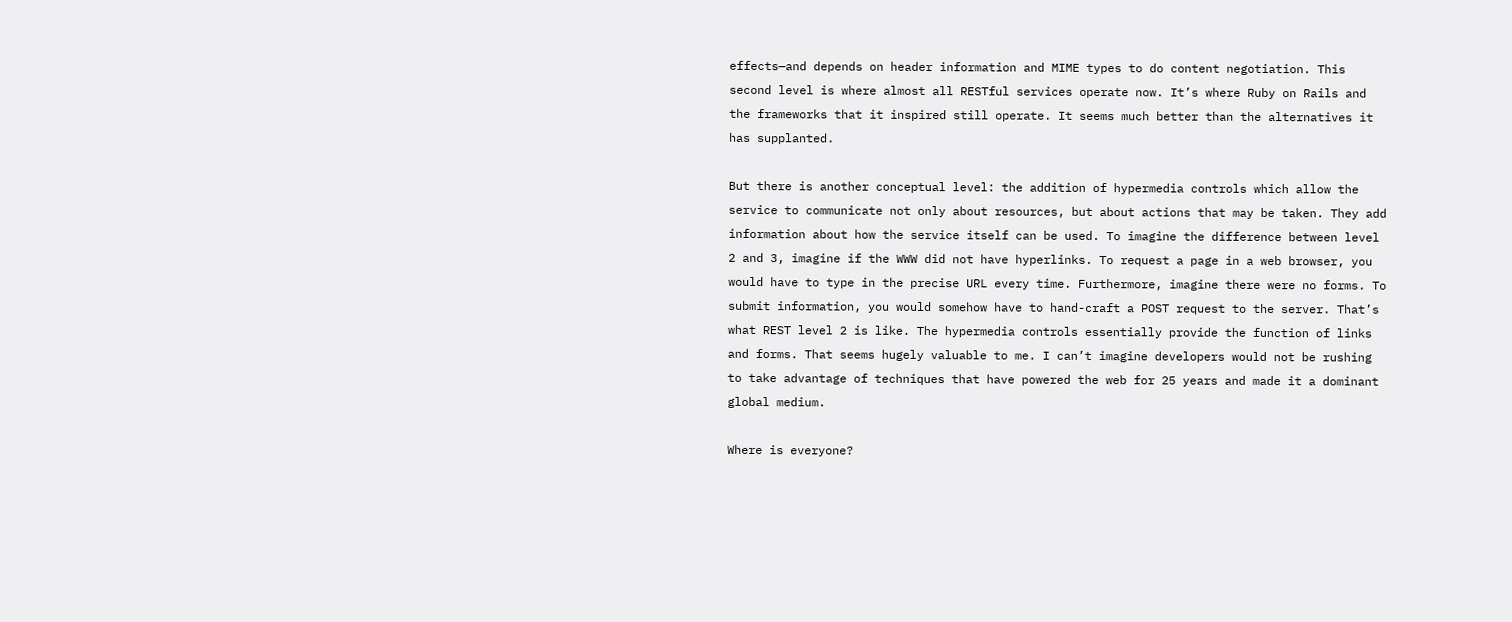effects—and depends on header information and MIME types to do content negotiation. This second level is where almost all RESTful services operate now. It’s where Ruby on Rails and the frameworks that it inspired still operate. It seems much better than the alternatives it has supplanted.

But there is another conceptual level: the addition of hypermedia controls which allow the service to communicate not only about resources, but about actions that may be taken. They add information about how the service itself can be used. To imagine the difference between level 2 and 3, imagine if the WWW did not have hyperlinks. To request a page in a web browser, you would have to type in the precise URL every time. Furthermore, imagine there were no forms. To submit information, you would somehow have to hand-craft a POST request to the server. That’s what REST level 2 is like. The hypermedia controls essentially provide the function of links and forms. That seems hugely valuable to me. I can’t imagine developers would not be rushing to take advantage of techniques that have powered the web for 25 years and made it a dominant global medium.

Where is everyone?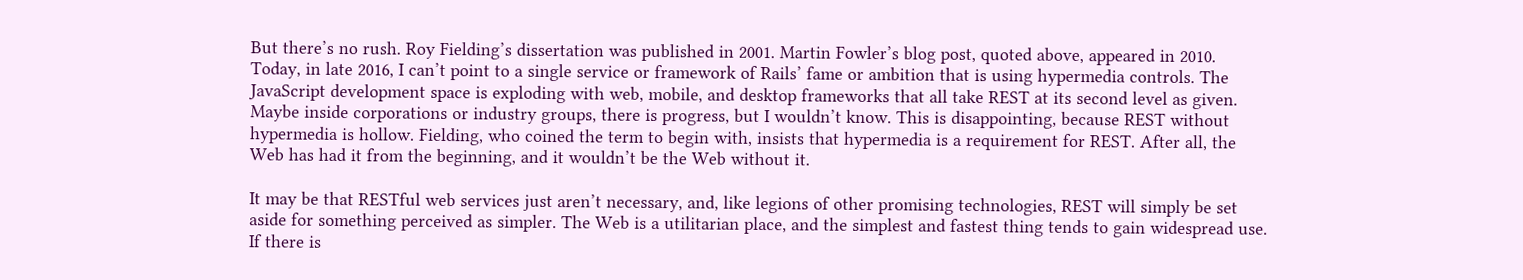But there’s no rush. Roy Fielding’s dissertation was published in 2001. Martin Fowler’s blog post, quoted above, appeared in 2010. Today, in late 2016, I can’t point to a single service or framework of Rails’ fame or ambition that is using hypermedia controls. The JavaScript development space is exploding with web, mobile, and desktop frameworks that all take REST at its second level as given. Maybe inside corporations or industry groups, there is progress, but I wouldn’t know. This is disappointing, because REST without hypermedia is hollow. Fielding, who coined the term to begin with, insists that hypermedia is a requirement for REST. After all, the Web has had it from the beginning, and it wouldn’t be the Web without it.

It may be that RESTful web services just aren’t necessary, and, like legions of other promising technologies, REST will simply be set aside for something perceived as simpler. The Web is a utilitarian place, and the simplest and fastest thing tends to gain widespread use. If there is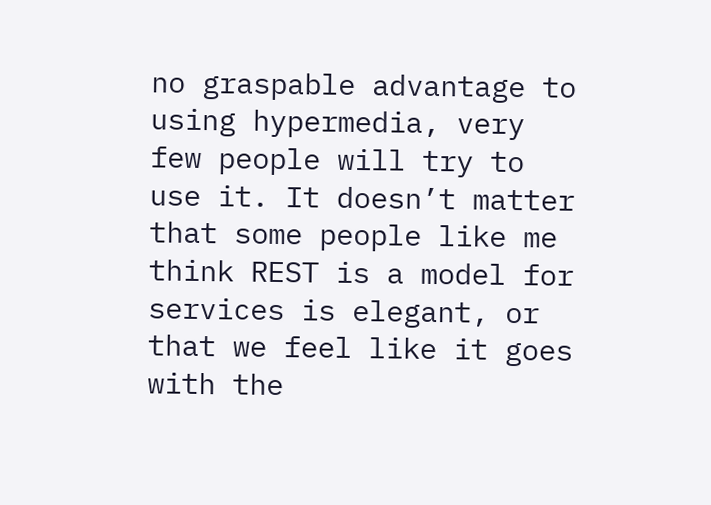no graspable advantage to using hypermedia, very few people will try to use it. It doesn’t matter that some people like me think REST is a model for services is elegant, or that we feel like it goes with the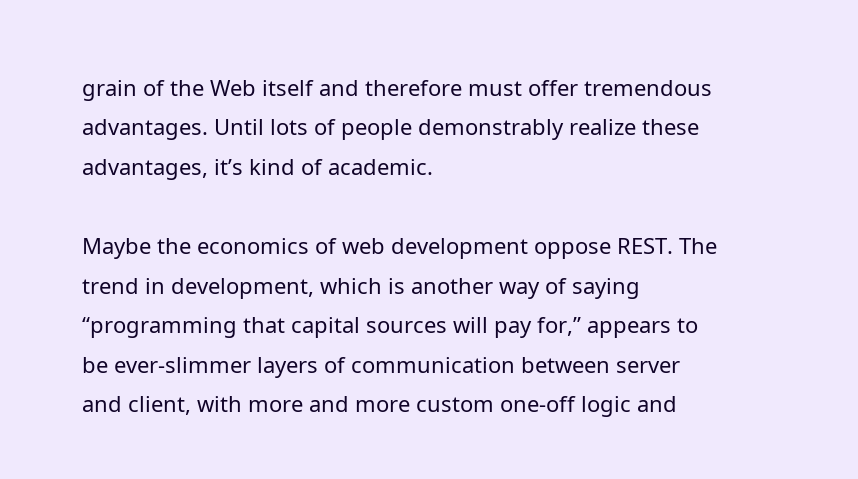grain of the Web itself and therefore must offer tremendous advantages. Until lots of people demonstrably realize these advantages, it’s kind of academic.

Maybe the economics of web development oppose REST. The trend in development, which is another way of saying “programming that capital sources will pay for,” appears to be ever-slimmer layers of communication between server and client, with more and more custom one-off logic and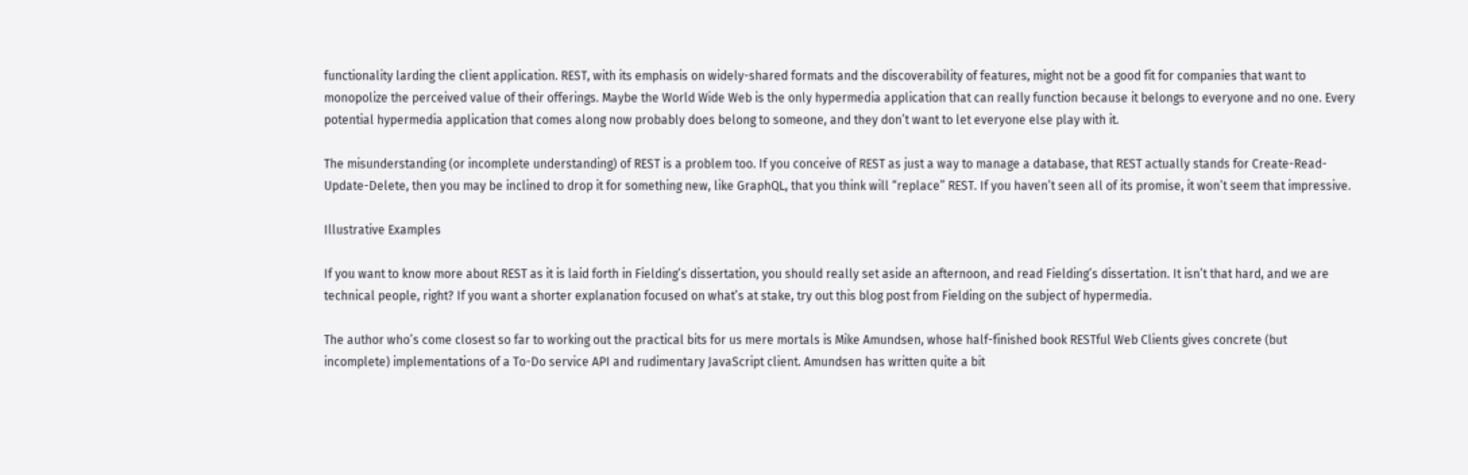functionality larding the client application. REST, with its emphasis on widely-shared formats and the discoverability of features, might not be a good fit for companies that want to monopolize the perceived value of their offerings. Maybe the World Wide Web is the only hypermedia application that can really function because it belongs to everyone and no one. Every potential hypermedia application that comes along now probably does belong to someone, and they don’t want to let everyone else play with it.

The misunderstanding (or incomplete understanding) of REST is a problem too. If you conceive of REST as just a way to manage a database, that REST actually stands for Create-Read-Update-Delete, then you may be inclined to drop it for something new, like GraphQL, that you think will “replace” REST. If you haven’t seen all of its promise, it won’t seem that impressive.

Illustrative Examples

If you want to know more about REST as it is laid forth in Fielding’s dissertation, you should really set aside an afternoon, and read Fielding’s dissertation. It isn’t that hard, and we are technical people, right? If you want a shorter explanation focused on what’s at stake, try out this blog post from Fielding on the subject of hypermedia.

The author who’s come closest so far to working out the practical bits for us mere mortals is Mike Amundsen, whose half-finished book RESTful Web Clients gives concrete (but incomplete) implementations of a To-Do service API and rudimentary JavaScript client. Amundsen has written quite a bit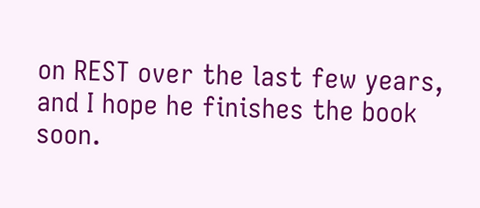on REST over the last few years, and I hope he finishes the book soon.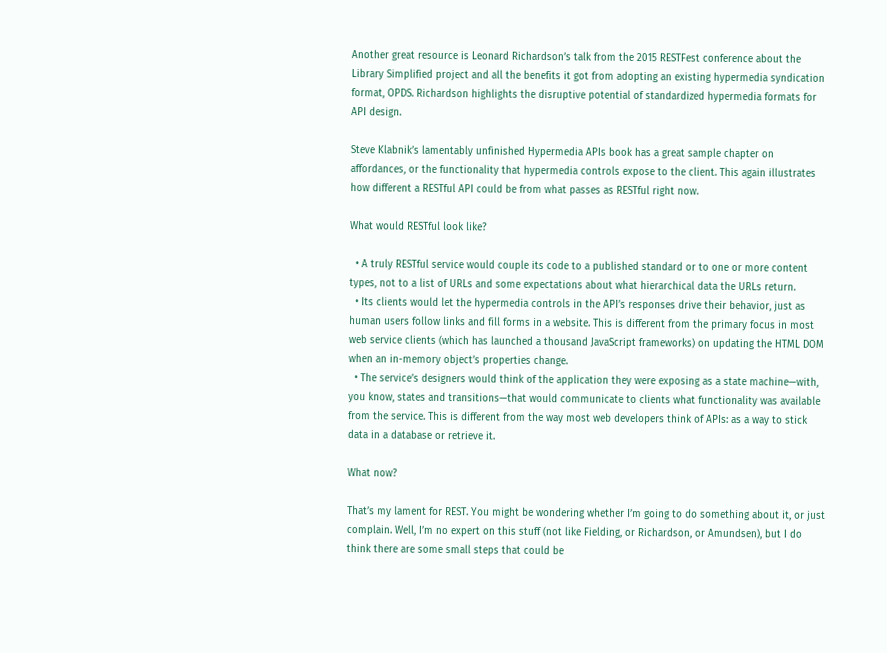Another great resource is Leonard Richardson’s talk from the 2015 RESTFest conference about the Library Simplified project and all the benefits it got from adopting an existing hypermedia syndication format, OPDS. Richardson highlights the disruptive potential of standardized hypermedia formats for API design.

Steve Klabnik’s lamentably unfinished Hypermedia APIs book has a great sample chapter on affordances, or the functionality that hypermedia controls expose to the client. This again illustrates how different a RESTful API could be from what passes as RESTful right now.

What would RESTful look like?

  • A truly RESTful service would couple its code to a published standard or to one or more content types, not to a list of URLs and some expectations about what hierarchical data the URLs return.
  • Its clients would let the hypermedia controls in the API’s responses drive their behavior, just as human users follow links and fill forms in a website. This is different from the primary focus in most web service clients (which has launched a thousand JavaScript frameworks) on updating the HTML DOM when an in-memory object’s properties change.
  • The service’s designers would think of the application they were exposing as a state machine—with, you know, states and transitions—that would communicate to clients what functionality was available from the service. This is different from the way most web developers think of APIs: as a way to stick data in a database or retrieve it.

What now?

That’s my lament for REST. You might be wondering whether I’m going to do something about it, or just complain. Well, I’m no expert on this stuff (not like Fielding, or Richardson, or Amundsen), but I do think there are some small steps that could be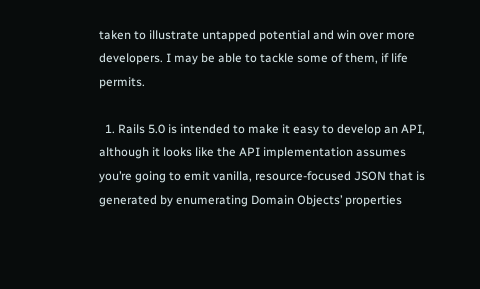taken to illustrate untapped potential and win over more developers. I may be able to tackle some of them, if life permits.

  1. Rails 5.0 is intended to make it easy to develop an API, although it looks like the API implementation assumes you’re going to emit vanilla, resource-focused JSON that is generated by enumerating Domain Objects’ properties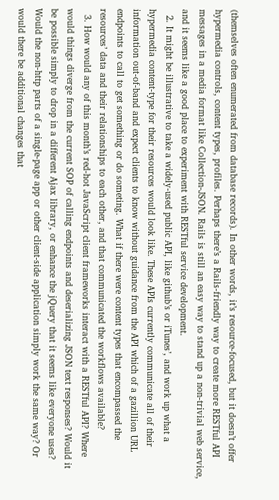(themselves often enumerated from database records). In other words, it’s resource-focused, but it doesn’t offer hypermedia controls, content types, profiles. Perhaps there’s a Rails-friendly way to create more RESTful API messages in a media format like Collection-JSON. Rails is still an easy way to stand up a non-trivial web service, and it seems like a good place to experiment with RESTful service development.
  2. It might be illustrative to take a widely-used public API, like github’s or iTunes’, and work up what a hypermedia content-type for their resources would look like. These APIs currently communicate all of their information out-of-band and expect clients to know without guidance from the API which of a gazillion URL endpoints to call to get something or do someting. What if there were content types that encompassed the resources’ data and their relationships to each other, and that communicated the workflows available?
  3. How would any of this month’s red-hot JavaScript client frameworks interact with a RESTful API? Where would things diverge from the current SOP of calling endpoints and deserializing JSON text responses? Would it be possible simply to drop in a different Ajax library, or enhance the jQuery that it seems like everyone uses? Would the non-http parts of a single-page app or other client-side application simply work the same way? Or would there be additional changes that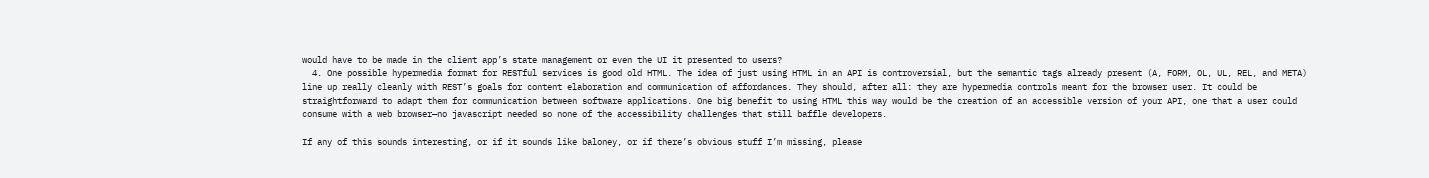would have to be made in the client app’s state management or even the UI it presented to users?
  4. One possible hypermedia format for RESTful services is good old HTML. The idea of just using HTML in an API is controversial, but the semantic tags already present (A, FORM, OL, UL, REL, and META) line up really cleanly with REST’s goals for content elaboration and communication of affordances. They should, after all: they are hypermedia controls meant for the browser user. It could be straightforward to adapt them for communication between software applications. One big benefit to using HTML this way would be the creation of an accessible version of your API, one that a user could consume with a web browser—no javascript needed so none of the accessibility challenges that still baffle developers.

If any of this sounds interesting, or if it sounds like baloney, or if there’s obvious stuff I’m missing, please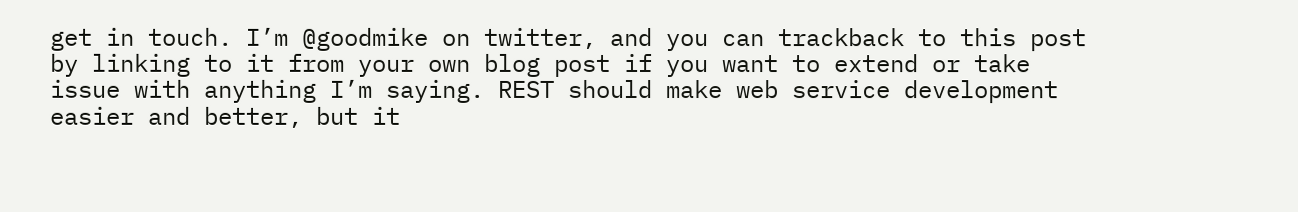get in touch. I’m @goodmike on twitter, and you can trackback to this post by linking to it from your own blog post if you want to extend or take issue with anything I’m saying. REST should make web service development easier and better, but it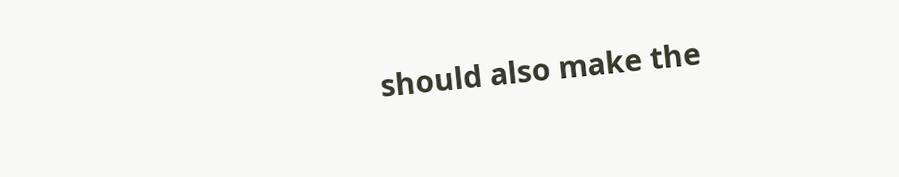should also make the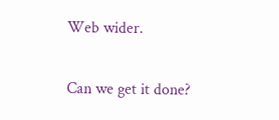Web wider.

Can we get it done?